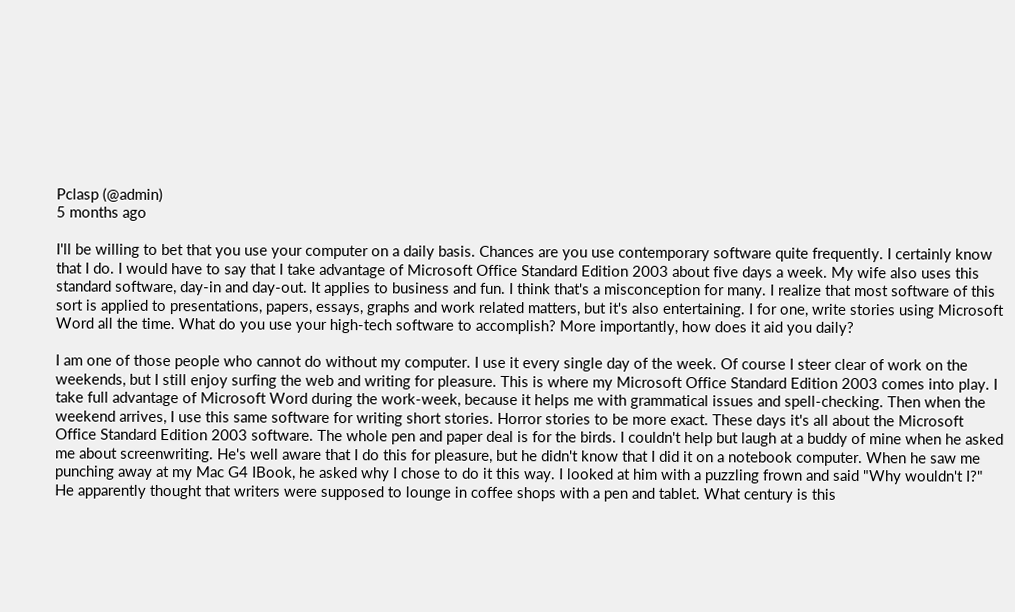Pclasp (@admin)
5 months ago

I'll be willing to bet that you use your computer on a daily basis. Chances are you use contemporary software quite frequently. I certainly know that I do. I would have to say that I take advantage of Microsoft Office Standard Edition 2003 about five days a week. My wife also uses this standard software, day-in and day-out. It applies to business and fun. I think that's a misconception for many. I realize that most software of this sort is applied to presentations, papers, essays, graphs and work related matters, but it's also entertaining. I for one, write stories using Microsoft Word all the time. What do you use your high-tech software to accomplish? More importantly, how does it aid you daily?

I am one of those people who cannot do without my computer. I use it every single day of the week. Of course I steer clear of work on the weekends, but I still enjoy surfing the web and writing for pleasure. This is where my Microsoft Office Standard Edition 2003 comes into play. I take full advantage of Microsoft Word during the work-week, because it helps me with grammatical issues and spell-checking. Then when the weekend arrives, I use this same software for writing short stories. Horror stories to be more exact. These days it's all about the Microsoft Office Standard Edition 2003 software. The whole pen and paper deal is for the birds. I couldn't help but laugh at a buddy of mine when he asked me about screenwriting. He's well aware that I do this for pleasure, but he didn't know that I did it on a notebook computer. When he saw me punching away at my Mac G4 IBook, he asked why I chose to do it this way. I looked at him with a puzzling frown and said "Why wouldn't I?" He apparently thought that writers were supposed to lounge in coffee shops with a pen and tablet. What century is this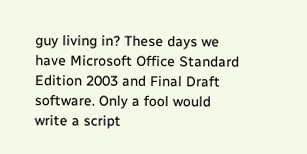guy living in? These days we have Microsoft Office Standard Edition 2003 and Final Draft software. Only a fool would write a script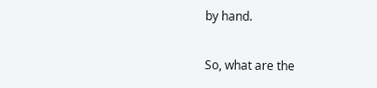by hand.

So, what are the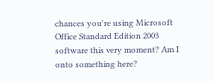chances you're using Microsoft Office Standard Edition 2003 software this very moment? Am I onto something here?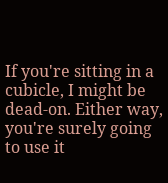If you're sitting in a cubicle, I might be dead-on. Either way, you're surely going to use it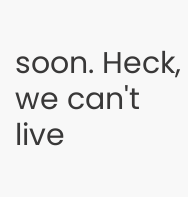soon. Heck, we can't live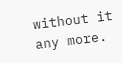without it any more.